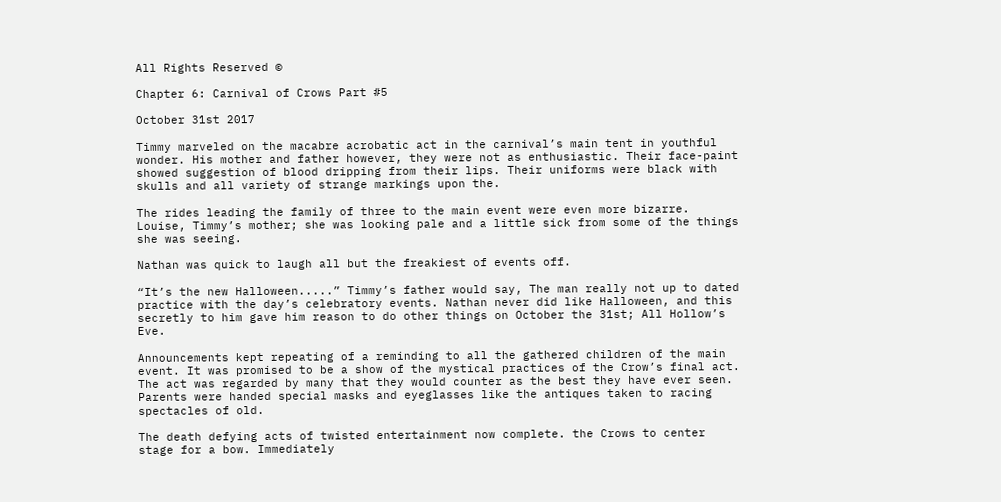All Rights Reserved ©

Chapter 6: Carnival of Crows Part #5

October 31st 2017

Timmy marveled on the macabre acrobatic act in the carnival’s main tent in youthful wonder. His mother and father however, they were not as enthusiastic. Their face-paint showed suggestion of blood dripping from their lips. Their uniforms were black with skulls and all variety of strange markings upon the.

The rides leading the family of three to the main event were even more bizarre. Louise, Timmy’s mother; she was looking pale and a little sick from some of the things she was seeing.

Nathan was quick to laugh all but the freakiest of events off.

“It’s the new Halloween.....” Timmy’s father would say, The man really not up to dated practice with the day’s celebratory events. Nathan never did like Halloween, and this secretly to him gave him reason to do other things on October the 31st; All Hollow’s Eve.

Announcements kept repeating of a reminding to all the gathered children of the main event. It was promised to be a show of the mystical practices of the Crow’s final act. The act was regarded by many that they would counter as the best they have ever seen. Parents were handed special masks and eyeglasses like the antiques taken to racing spectacles of old.

The death defying acts of twisted entertainment now complete. the Crows to center stage for a bow. Immediately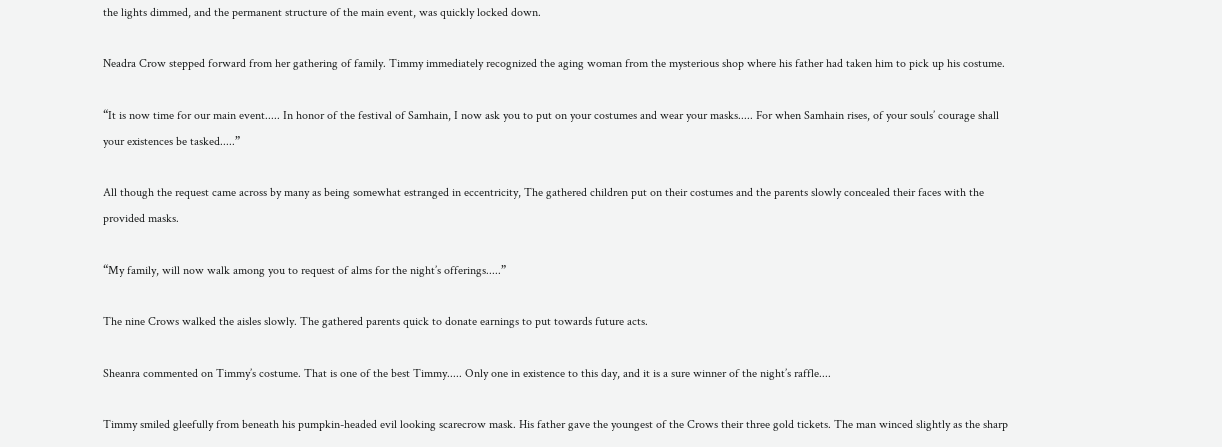the lights dimmed, and the permanent structure of the main event, was quickly locked down.

Neadra Crow stepped forward from her gathering of family. Timmy immediately recognized the aging woman from the mysterious shop where his father had taken him to pick up his costume.

“It is now time for our main event..... In honor of the festival of Samhain, I now ask you to put on your costumes and wear your masks..... For when Samhain rises, of your souls’ courage shall your existences be tasked.....”

All though the request came across by many as being somewhat estranged in eccentricity, The gathered children put on their costumes and the parents slowly concealed their faces with the provided masks.

“My family, will now walk among you to request of alms for the night’s offerings.....”

The nine Crows walked the aisles slowly. The gathered parents quick to donate earnings to put towards future acts.

Sheanra commented on Timmy’s costume. That is one of the best Timmy..... Only one in existence to this day, and it is a sure winner of the night’s raffle....

Timmy smiled gleefully from beneath his pumpkin-headed evil looking scarecrow mask. His father gave the youngest of the Crows their three gold tickets. The man winced slightly as the sharp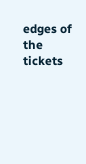edges of the tickets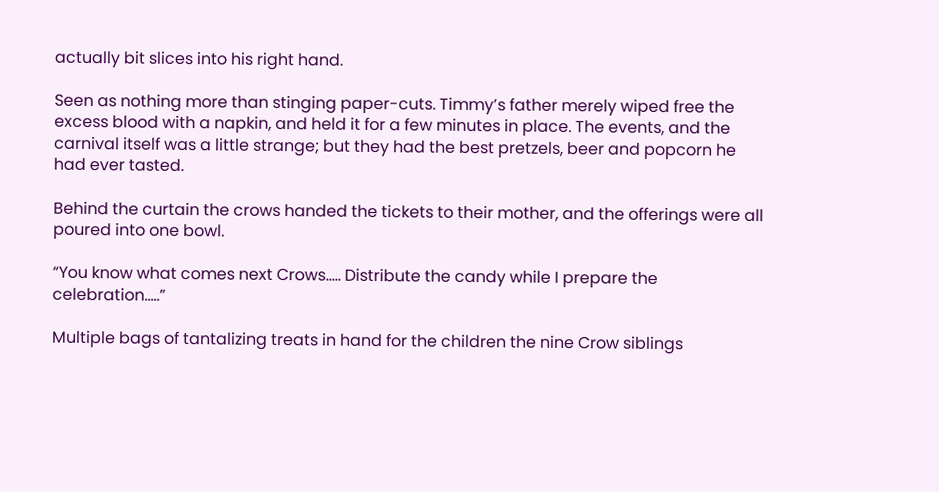actually bit slices into his right hand.

Seen as nothing more than stinging paper-cuts. Timmy’s father merely wiped free the excess blood with a napkin, and held it for a few minutes in place. The events, and the carnival itself was a little strange; but they had the best pretzels, beer and popcorn he had ever tasted.

Behind the curtain the crows handed the tickets to their mother, and the offerings were all poured into one bowl.

“You know what comes next Crows..... Distribute the candy while I prepare the celebration.....”

Multiple bags of tantalizing treats in hand for the children the nine Crow siblings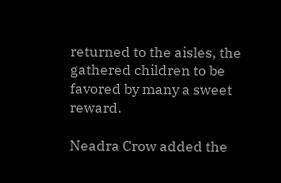returned to the aisles, the gathered children to be favored by many a sweet reward.

Neadra Crow added the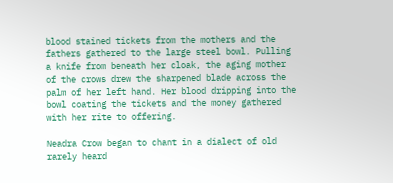blood stained tickets from the mothers and the fathers gathered to the large steel bowl. Pulling a knife from beneath her cloak, the aging mother of the crows drew the sharpened blade across the palm of her left hand. Her blood dripping into the bowl coating the tickets and the money gathered with her rite to offering.

Neadra Crow began to chant in a dialect of old rarely heard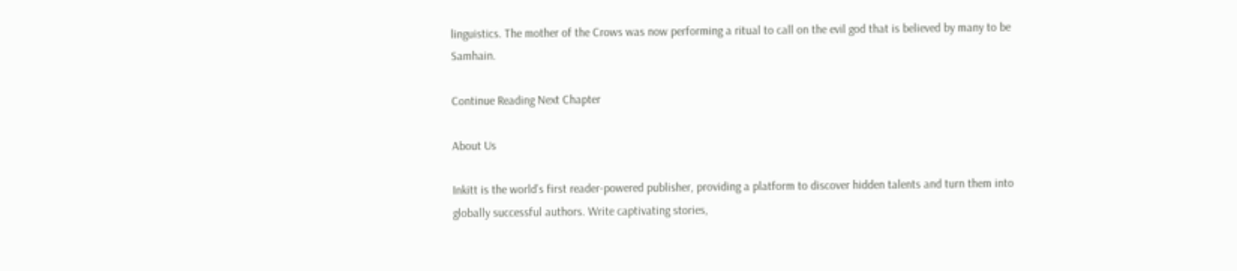linguistics. The mother of the Crows was now performing a ritual to call on the evil god that is believed by many to be Samhain.

Continue Reading Next Chapter

About Us

Inkitt is the world’s first reader-powered publisher, providing a platform to discover hidden talents and turn them into globally successful authors. Write captivating stories,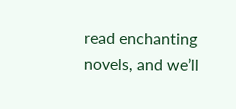read enchanting novels, and we’ll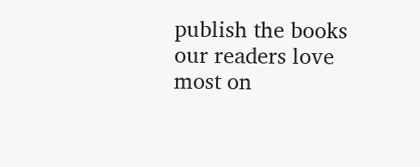publish the books our readers love most on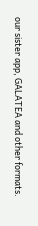our sister app, GALATEA and other formats.